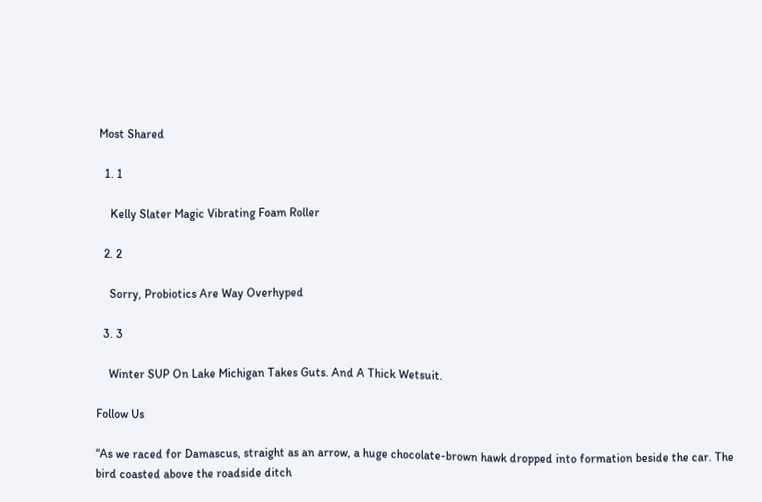Most Shared

  1. 1

    Kelly Slater Magic Vibrating Foam Roller

  2. 2

    Sorry, Probiotics Are Way Overhyped

  3. 3

    Winter SUP On Lake Michigan Takes Guts. And A Thick Wetsuit.

Follow Us

“As we raced for Damascus, straight as an arrow, a huge chocolate-brown hawk dropped into formation beside the car. The bird coasted above the roadside ditch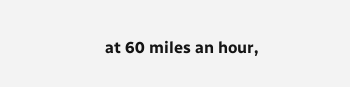at 60 miles an hour,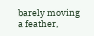barely moving a feather,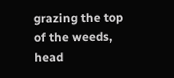grazing the top of the weeds, head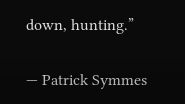down, hunting.”

— Patrick Symmes